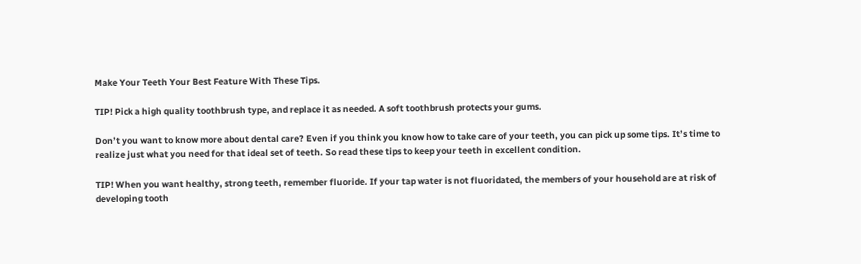Make Your Teeth Your Best Feature With These Tips.

TIP! Pick a high quality toothbrush type, and replace it as needed. A soft toothbrush protects your gums.

Don’t you want to know more about dental care? Even if you think you know how to take care of your teeth, you can pick up some tips. It’s time to realize just what you need for that ideal set of teeth. So read these tips to keep your teeth in excellent condition.

TIP! When you want healthy, strong teeth, remember fluoride. If your tap water is not fluoridated, the members of your household are at risk of developing tooth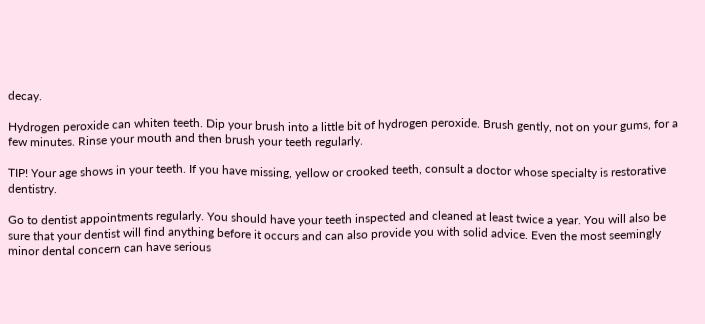decay.

Hydrogen peroxide can whiten teeth. Dip your brush into a little bit of hydrogen peroxide. Brush gently, not on your gums, for a few minutes. Rinse your mouth and then brush your teeth regularly.

TIP! Your age shows in your teeth. If you have missing, yellow or crooked teeth, consult a doctor whose specialty is restorative dentistry.

Go to dentist appointments regularly. You should have your teeth inspected and cleaned at least twice a year. You will also be sure that your dentist will find anything before it occurs and can also provide you with solid advice. Even the most seemingly minor dental concern can have serious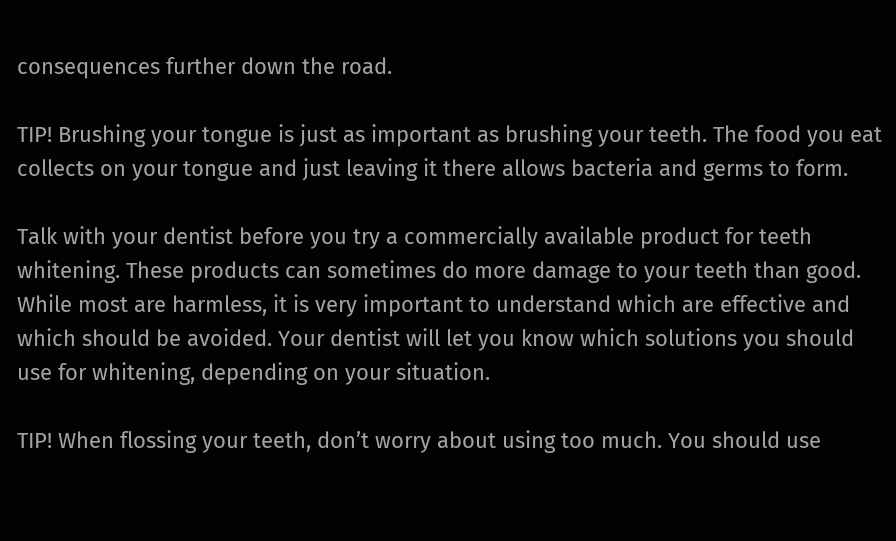consequences further down the road.

TIP! Brushing your tongue is just as important as brushing your teeth. The food you eat collects on your tongue and just leaving it there allows bacteria and germs to form.

Talk with your dentist before you try a commercially available product for teeth whitening. These products can sometimes do more damage to your teeth than good. While most are harmless, it is very important to understand which are effective and which should be avoided. Your dentist will let you know which solutions you should use for whitening, depending on your situation.

TIP! When flossing your teeth, don’t worry about using too much. You should use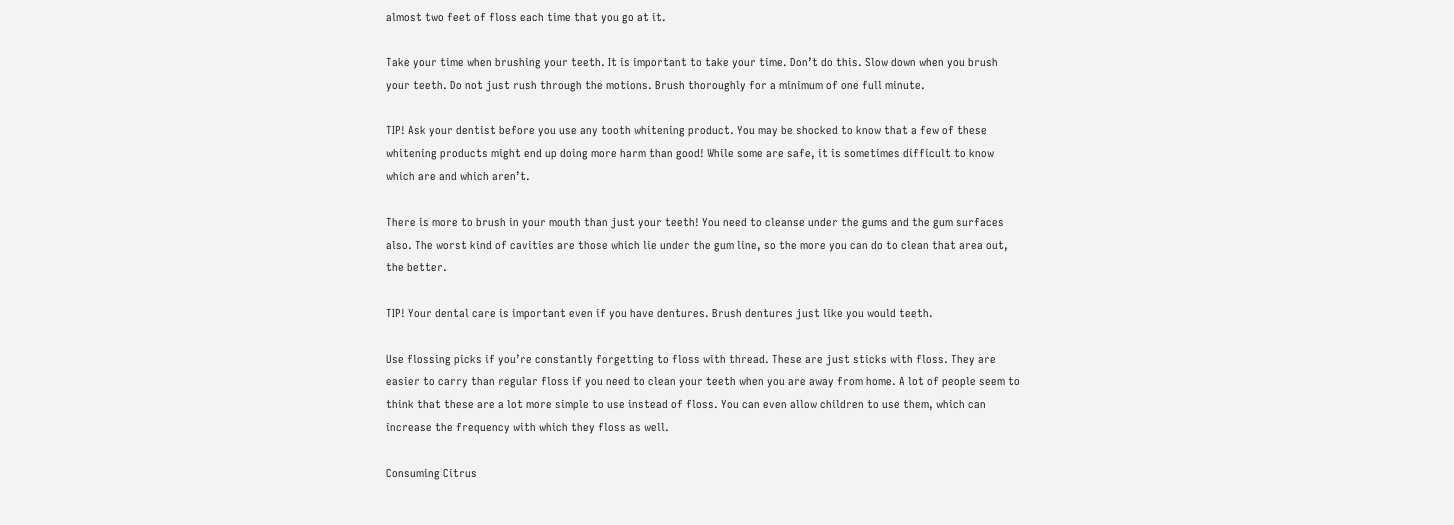almost two feet of floss each time that you go at it.

Take your time when brushing your teeth. It is important to take your time. Don’t do this. Slow down when you brush your teeth. Do not just rush through the motions. Brush thoroughly for a minimum of one full minute.

TIP! Ask your dentist before you use any tooth whitening product. You may be shocked to know that a few of these whitening products might end up doing more harm than good! While some are safe, it is sometimes difficult to know which are and which aren’t.

There is more to brush in your mouth than just your teeth! You need to cleanse under the gums and the gum surfaces also. The worst kind of cavities are those which lie under the gum line, so the more you can do to clean that area out, the better.

TIP! Your dental care is important even if you have dentures. Brush dentures just like you would teeth.

Use flossing picks if you’re constantly forgetting to floss with thread. These are just sticks with floss. They are easier to carry than regular floss if you need to clean your teeth when you are away from home. A lot of people seem to think that these are a lot more simple to use instead of floss. You can even allow children to use them, which can increase the frequency with which they floss as well.

Consuming Citrus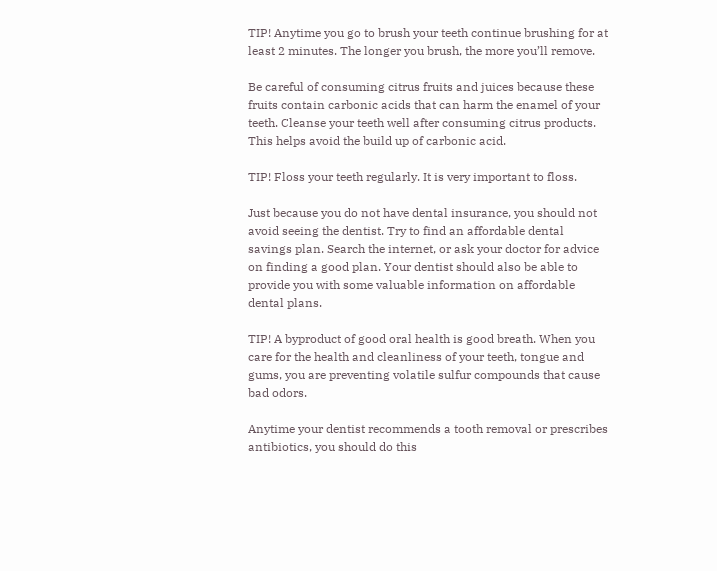TIP! Anytime you go to brush your teeth continue brushing for at least 2 minutes. The longer you brush, the more you’ll remove.

Be careful of consuming citrus fruits and juices because these fruits contain carbonic acids that can harm the enamel of your teeth. Cleanse your teeth well after consuming citrus products. This helps avoid the build up of carbonic acid.

TIP! Floss your teeth regularly. It is very important to floss.

Just because you do not have dental insurance, you should not avoid seeing the dentist. Try to find an affordable dental savings plan. Search the internet, or ask your doctor for advice on finding a good plan. Your dentist should also be able to provide you with some valuable information on affordable dental plans.

TIP! A byproduct of good oral health is good breath. When you care for the health and cleanliness of your teeth, tongue and gums, you are preventing volatile sulfur compounds that cause bad odors.

Anytime your dentist recommends a tooth removal or prescribes antibiotics, you should do this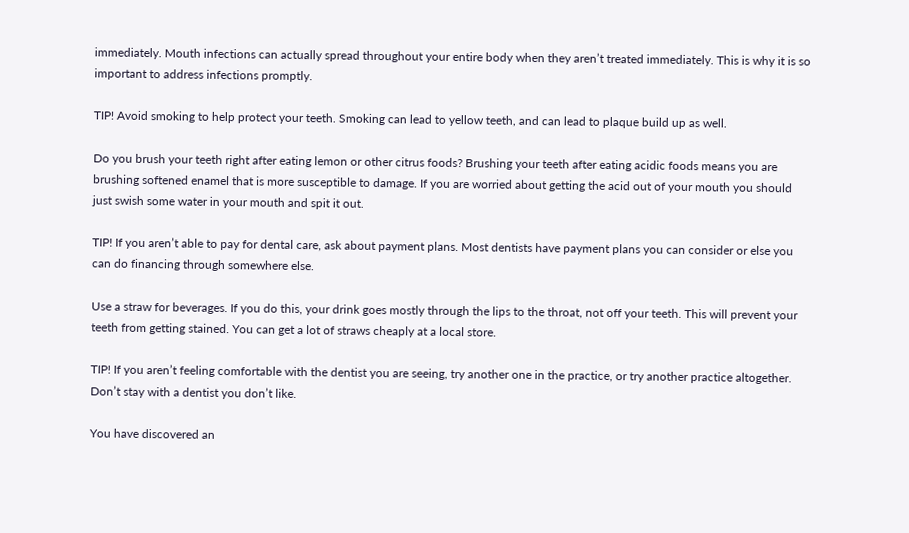immediately. Mouth infections can actually spread throughout your entire body when they aren’t treated immediately. This is why it is so important to address infections promptly.

TIP! Avoid smoking to help protect your teeth. Smoking can lead to yellow teeth, and can lead to plaque build up as well.

Do you brush your teeth right after eating lemon or other citrus foods? Brushing your teeth after eating acidic foods means you are brushing softened enamel that is more susceptible to damage. If you are worried about getting the acid out of your mouth you should just swish some water in your mouth and spit it out.

TIP! If you aren’t able to pay for dental care, ask about payment plans. Most dentists have payment plans you can consider or else you can do financing through somewhere else.

Use a straw for beverages. If you do this, your drink goes mostly through the lips to the throat, not off your teeth. This will prevent your teeth from getting stained. You can get a lot of straws cheaply at a local store.

TIP! If you aren’t feeling comfortable with the dentist you are seeing, try another one in the practice, or try another practice altogether. Don’t stay with a dentist you don’t like.

You have discovered an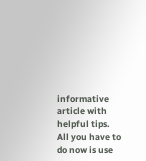informative article with helpful tips. All you have to do now is use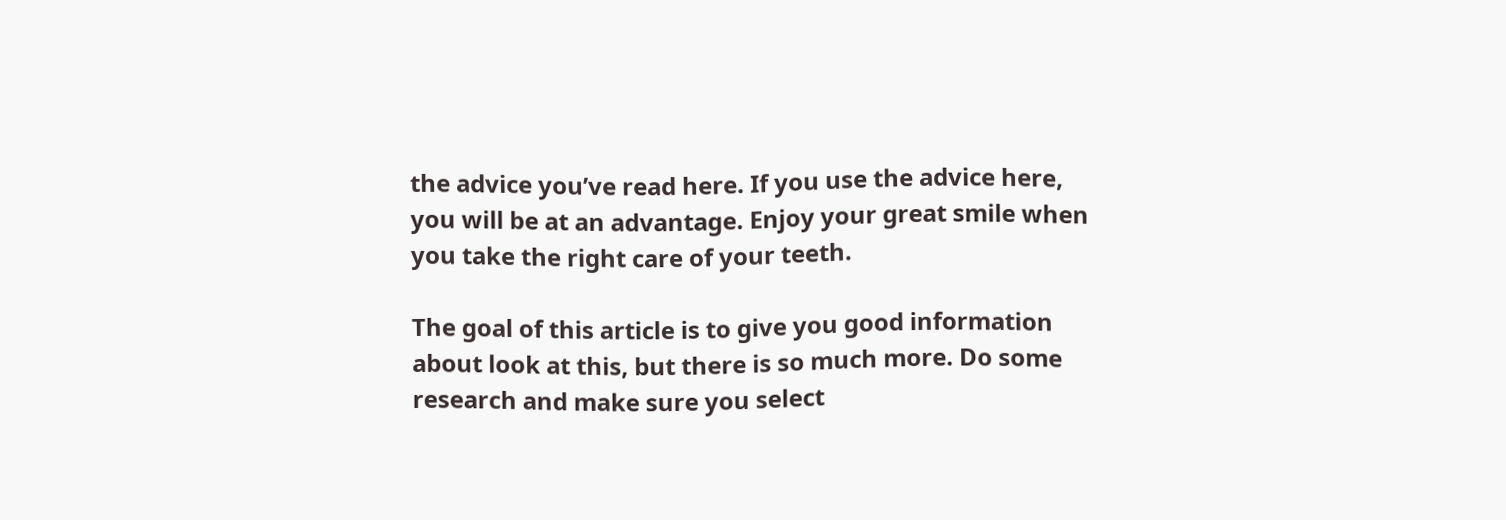the advice you’ve read here. If you use the advice here, you will be at an advantage. Enjoy your great smile when you take the right care of your teeth.

The goal of this article is to give you good information about look at this, but there is so much more. Do some research and make sure you select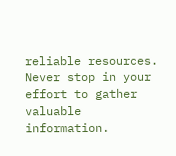reliable resources. Never stop in your effort to gather valuable information.